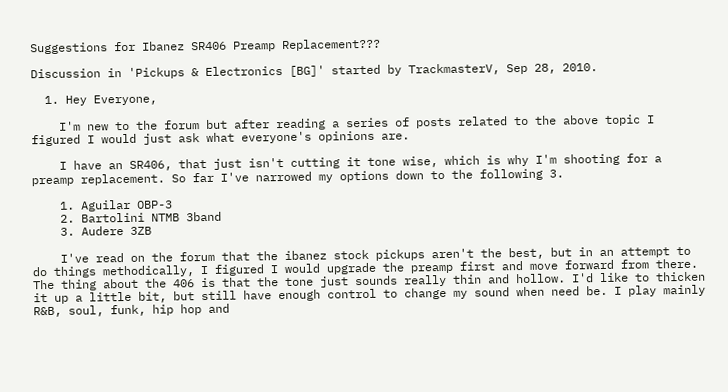Suggestions for Ibanez SR406 Preamp Replacement???

Discussion in 'Pickups & Electronics [BG]' started by TrackmasterV, Sep 28, 2010.

  1. Hey Everyone,

    I'm new to the forum but after reading a series of posts related to the above topic I figured I would just ask what everyone's opinions are.

    I have an SR406, that just isn't cutting it tone wise, which is why I'm shooting for a preamp replacement. So far I've narrowed my options down to the following 3.

    1. Aguilar OBP-3
    2. Bartolini NTMB 3band
    3. Audere 3ZB

    I've read on the forum that the ibanez stock pickups aren't the best, but in an attempt to do things methodically, I figured I would upgrade the preamp first and move forward from there. The thing about the 406 is that the tone just sounds really thin and hollow. I'd like to thicken it up a little bit, but still have enough control to change my sound when need be. I play mainly R&B, soul, funk, hip hop and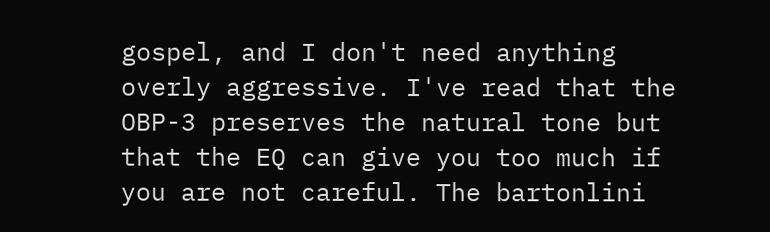gospel, and I don't need anything overly aggressive. I've read that the OBP-3 preserves the natural tone but that the EQ can give you too much if you are not careful. The bartonlini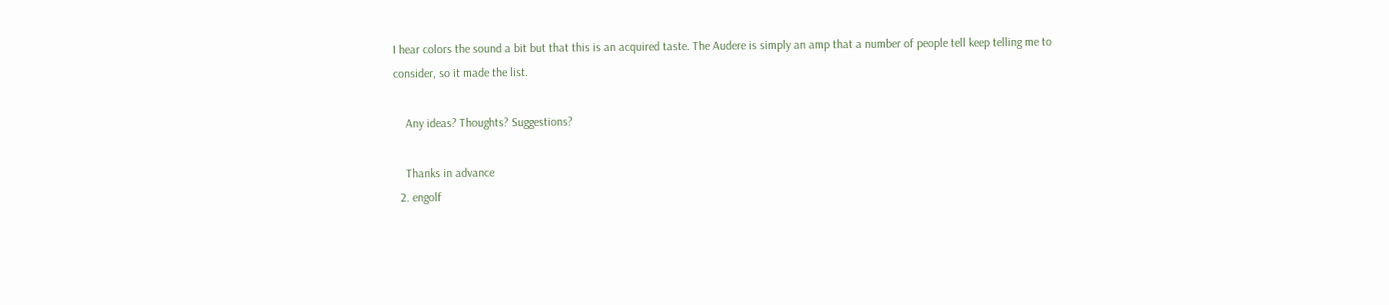I hear colors the sound a bit but that this is an acquired taste. The Audere is simply an amp that a number of people tell keep telling me to consider, so it made the list.

    Any ideas? Thoughts? Suggestions?

    Thanks in advance
  2. engolf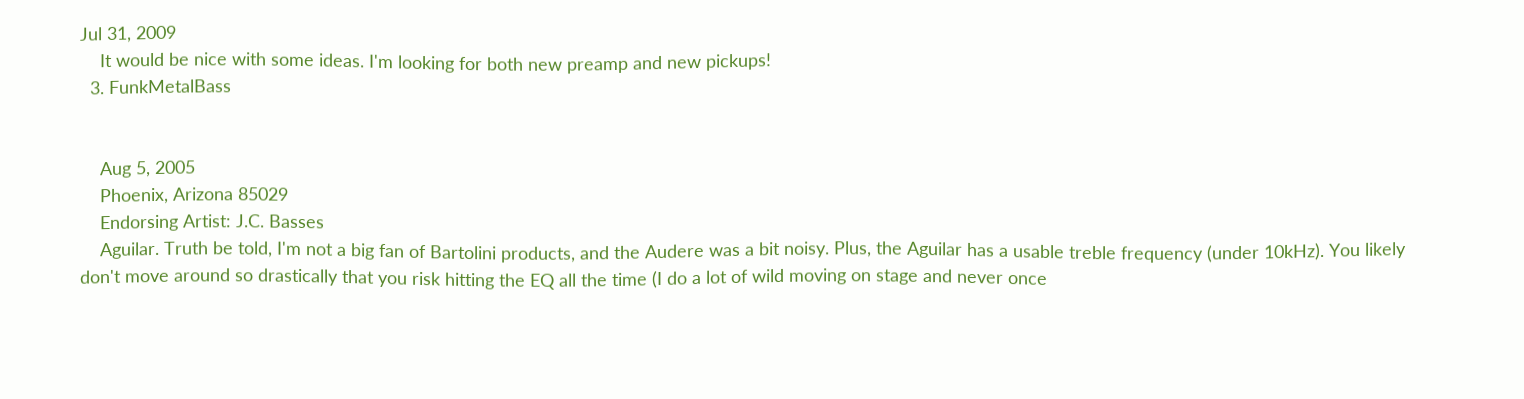Jul 31, 2009
    It would be nice with some ideas. I'm looking for both new preamp and new pickups!
  3. FunkMetalBass


    Aug 5, 2005
    Phoenix, Arizona 85029
    Endorsing Artist: J.C. Basses
    Aguilar. Truth be told, I'm not a big fan of Bartolini products, and the Audere was a bit noisy. Plus, the Aguilar has a usable treble frequency (under 10kHz). You likely don't move around so drastically that you risk hitting the EQ all the time (I do a lot of wild moving on stage and never once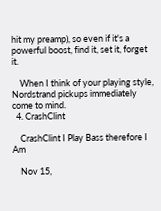hit my preamp), so even if it's a powerful boost, find it, set it, forget it.

    When I think of your playing style, Nordstrand pickups immediately come to mind.
  4. CrashClint

    CrashClint I Play Bass therefore I Am

    Nov 15,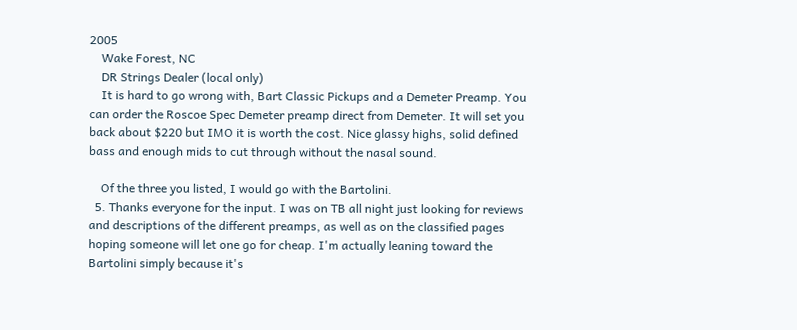2005
    Wake Forest, NC
    DR Strings Dealer (local only)
    It is hard to go wrong with, Bart Classic Pickups and a Demeter Preamp. You can order the Roscoe Spec Demeter preamp direct from Demeter. It will set you back about $220 but IMO it is worth the cost. Nice glassy highs, solid defined bass and enough mids to cut through without the nasal sound.

    Of the three you listed, I would go with the Bartolini.
  5. Thanks everyone for the input. I was on TB all night just looking for reviews and descriptions of the different preamps, as well as on the classified pages hoping someone will let one go for cheap. I'm actually leaning toward the Bartolini simply because it's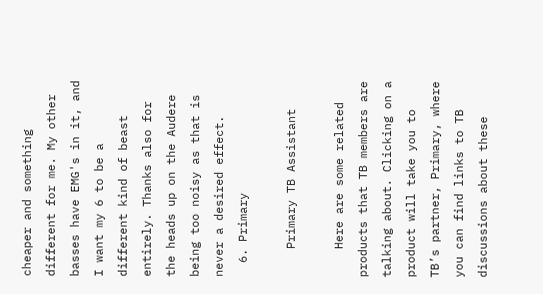cheaper and something different for me. My other basses have EMG's in it, and I want my 6 to be a different kind of beast entirely. Thanks also for the heads up on the Audere being too noisy as that is never a desired effect.
  6. Primary

    Primary TB Assistant

    Here are some related products that TB members are talking about. Clicking on a product will take you to TB’s partner, Primary, where you can find links to TB discussions about these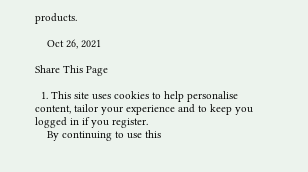products.

    Oct 26, 2021

Share This Page

  1. This site uses cookies to help personalise content, tailor your experience and to keep you logged in if you register.
    By continuing to use this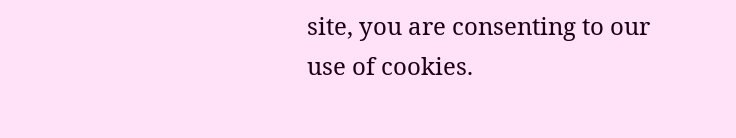site, you are consenting to our use of cookies.